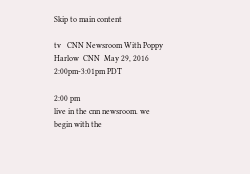Skip to main content

tv   CNN Newsroom With Poppy Harlow  CNN  May 29, 2016 2:00pm-3:01pm PDT

2:00 pm
live in the cnn newsroom. we begin with the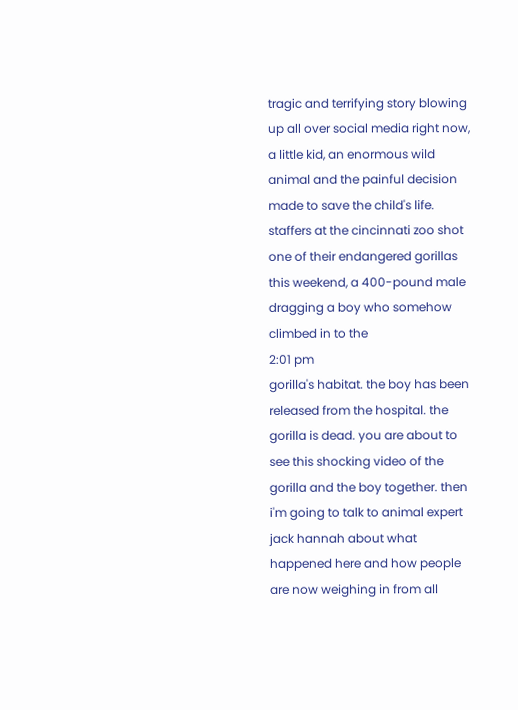tragic and terrifying story blowing up all over social media right now, a little kid, an enormous wild animal and the painful decision made to save the child's life. staffers at the cincinnati zoo shot one of their endangered gorillas this weekend, a 400-pound male dragging a boy who somehow climbed in to the
2:01 pm
gorilla's habitat. the boy has been released from the hospital. the gorilla is dead. you are about to see this shocking video of the gorilla and the boy together. then i'm going to talk to animal expert jack hannah about what happened here and how people are now weighing in from all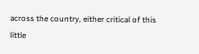across the country, either critical of this little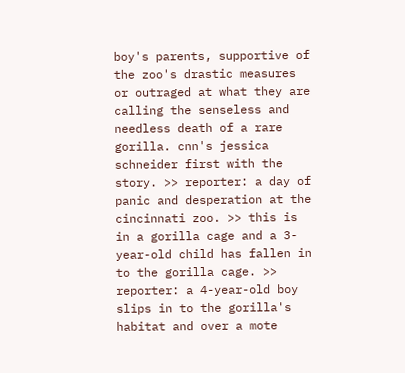boy's parents, supportive of the zoo's drastic measures or outraged at what they are calling the senseless and needless death of a rare gorilla. cnn's jessica schneider first with the story. >> reporter: a day of panic and desperation at the cincinnati zoo. >> this is in a gorilla cage and a 3-year-old child has fallen in to the gorilla cage. >> reporter: a 4-year-old boy slips in to the gorilla's habitat and over a mote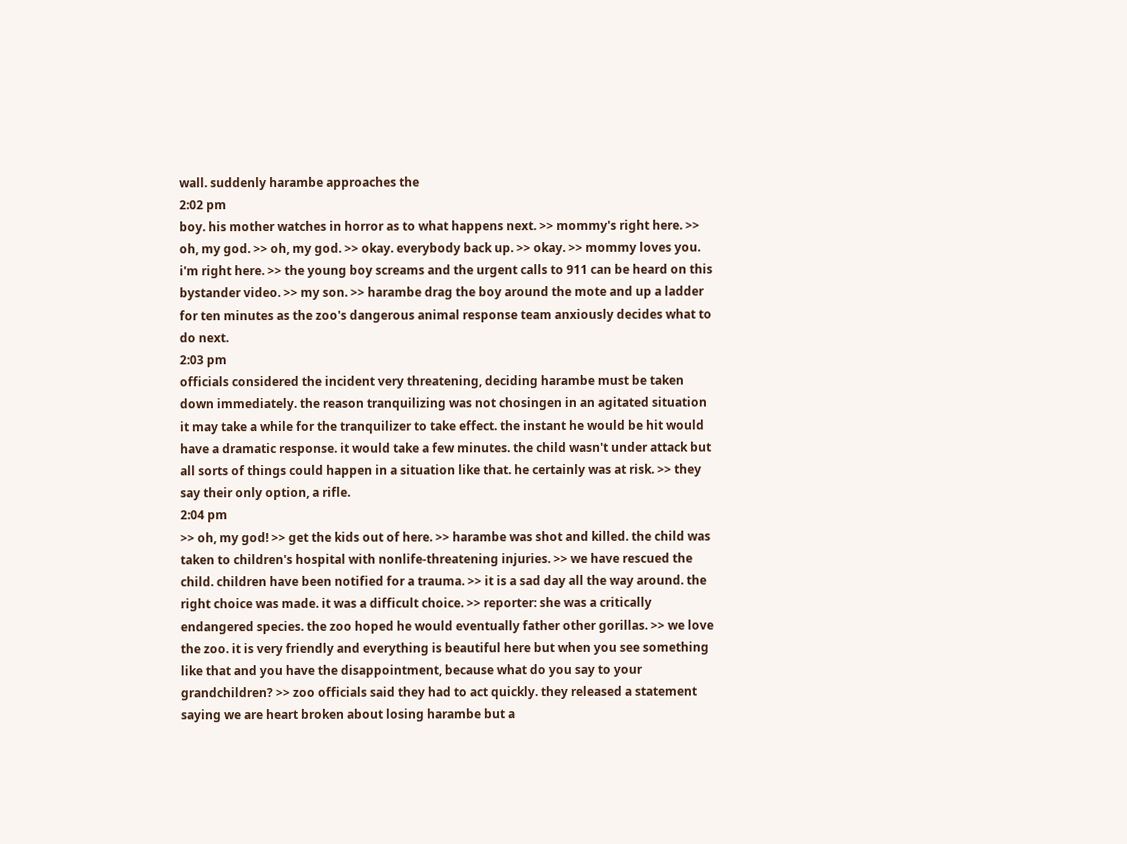wall. suddenly harambe approaches the
2:02 pm
boy. his mother watches in horror as to what happens next. >> mommy's right here. >> oh, my god. >> oh, my god. >> okay. everybody back up. >> okay. >> mommy loves you. i'm right here. >> the young boy screams and the urgent calls to 911 can be heard on this bystander video. >> my son. >> harambe drag the boy around the mote and up a ladder for ten minutes as the zoo's dangerous animal response team anxiously decides what to do next.
2:03 pm
officials considered the incident very threatening, deciding harambe must be taken down immediately. the reason tranquilizing was not chosingen in an agitated situation it may take a while for the tranquilizer to take effect. the instant he would be hit would have a dramatic response. it would take a few minutes. the child wasn't under attack but all sorts of things could happen in a situation like that. he certainly was at risk. >> they say their only option, a rifle.
2:04 pm
>> oh, my god! >> get the kids out of here. >> harambe was shot and killed. the child was taken to children's hospital with nonlife-threatening injuries. >> we have rescued the child. children have been notified for a trauma. >> it is a sad day all the way around. the right choice was made. it was a difficult choice. >> reporter: she was a critically endangered species. the zoo hoped he would eventually father other gorillas. >> we love the zoo. it is very friendly and everything is beautiful here but when you see something like that and you have the disappointment, because what do you say to your grandchildren? >> zoo officials said they had to act quickly. they released a statement saying we are heart broken about losing harambe but a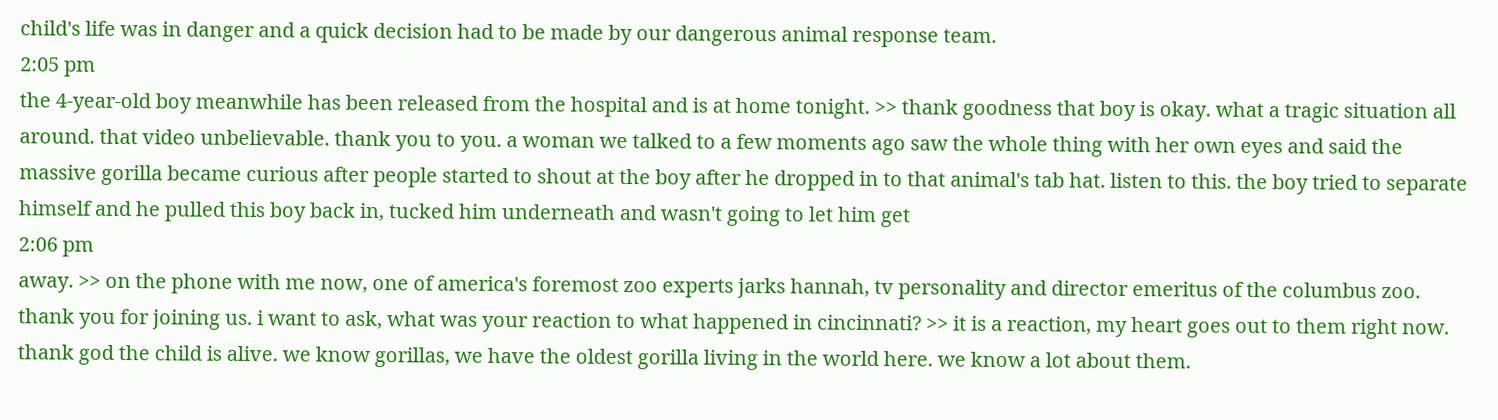child's life was in danger and a quick decision had to be made by our dangerous animal response team.
2:05 pm
the 4-year-old boy meanwhile has been released from the hospital and is at home tonight. >> thank goodness that boy is okay. what a tragic situation all around. that video unbelievable. thank you to you. a woman we talked to a few moments ago saw the whole thing with her own eyes and said the massive gorilla became curious after people started to shout at the boy after he dropped in to that animal's tab hat. listen to this. the boy tried to separate himself and he pulled this boy back in, tucked him underneath and wasn't going to let him get
2:06 pm
away. >> on the phone with me now, one of america's foremost zoo experts jarks hannah, tv personality and director emeritus of the columbus zoo. thank you for joining us. i want to ask, what was your reaction to what happened in cincinnati? >> it is a reaction, my heart goes out to them right now. thank god the child is alive. we know gorillas, we have the oldest gorilla living in the world here. we know a lot about them.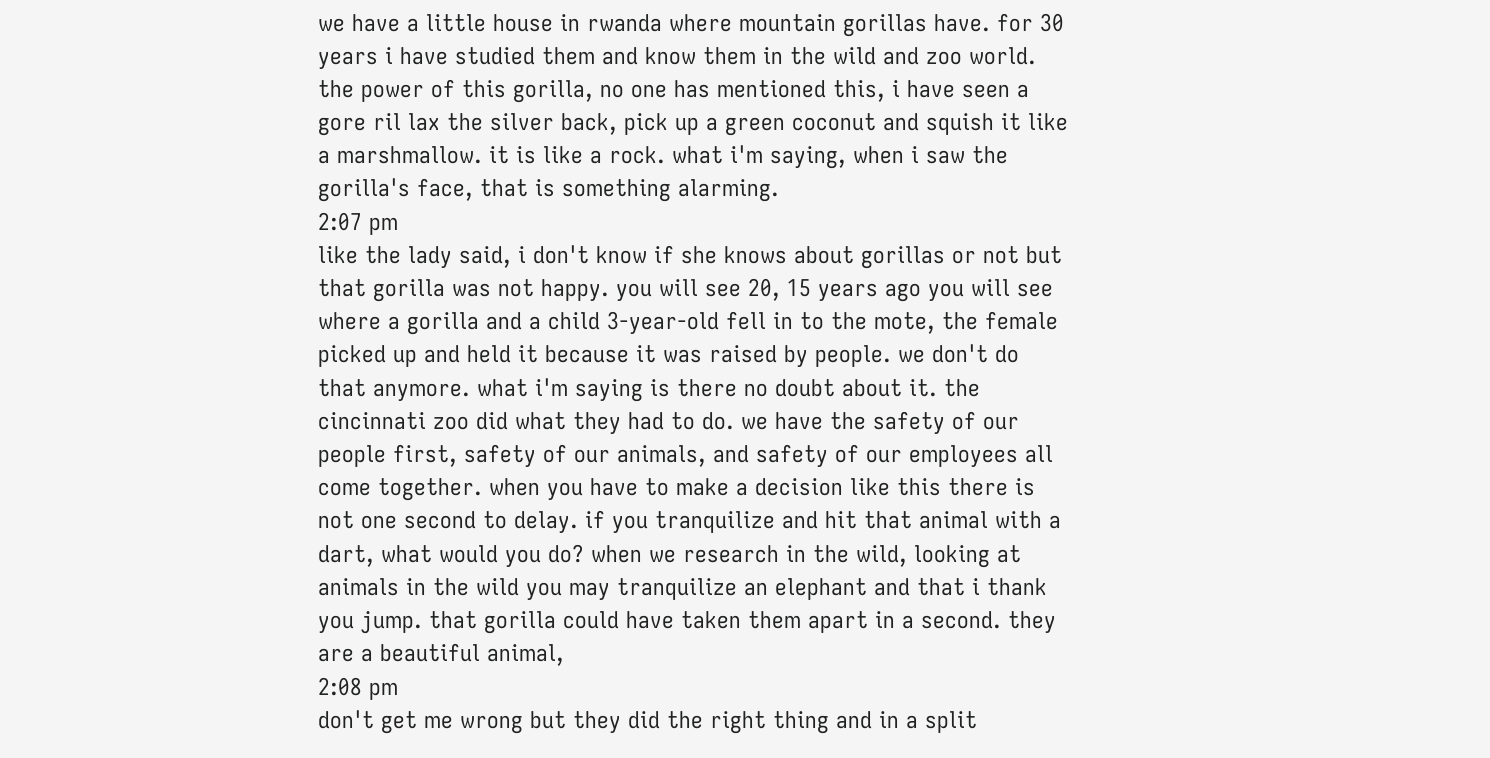we have a little house in rwanda where mountain gorillas have. for 30 years i have studied them and know them in the wild and zoo world. the power of this gorilla, no one has mentioned this, i have seen a gore ril lax the silver back, pick up a green coconut and squish it like a marshmallow. it is like a rock. what i'm saying, when i saw the gorilla's face, that is something alarming.
2:07 pm
like the lady said, i don't know if she knows about gorillas or not but that gorilla was not happy. you will see 20, 15 years ago you will see where a gorilla and a child 3-year-old fell in to the mote, the female picked up and held it because it was raised by people. we don't do that anymore. what i'm saying is there no doubt about it. the cincinnati zoo did what they had to do. we have the safety of our people first, safety of our animals, and safety of our employees all come together. when you have to make a decision like this there is not one second to delay. if you tranquilize and hit that animal with a dart, what would you do? when we research in the wild, looking at animals in the wild you may tranquilize an elephant and that i thank you jump. that gorilla could have taken them apart in a second. they are a beautiful animal,
2:08 pm
don't get me wrong but they did the right thing and in a split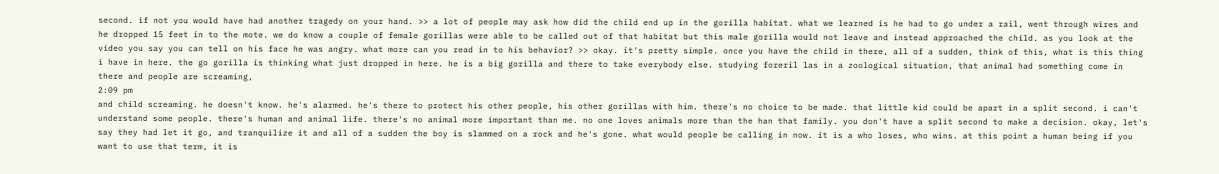second. if not you would have had another tragedy on your hand. >> a lot of people may ask how did the child end up in the gorilla habitat. what we learned is he had to go under a rail, went through wires and he dropped 15 feet in to the mote. we do know a couple of female gorillas were able to be called out of that habitat but this male gorilla would not leave and instead approached the child. as you look at the video you say you can tell on his face he was angry. what more can you read in to his behavior? >> okay. it's pretty simple. once you have the child in there, all of a sudden, think of this, what is this thing i have in here. the go gorilla is thinking what just dropped in here. he is a big gorilla and there to take everybody else. studying foreril las in a zoological situation, that animal had something come in there and people are screaming,
2:09 pm
and child screaming. he doesn't know. he's alarmed. he's there to protect his other people, his other gorillas with him. there's no choice to be made. that little kid could be apart in a split second. i can't understand some people. there's human and animal life. there's no animal more important than me. no one loves animals more than the han that family. you don't have a split second to make a decision. okay, let's say they had let it go, and tranquilize it and all of a sudden the boy is slammed on a rock and he's gone. what would people be calling in now. it is a who loses, who wins. at this point a human being if you want to use that term, it is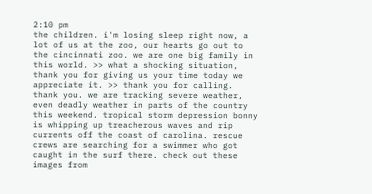2:10 pm
the children. i'm losing sleep right now, a lot of us at the zoo, our hearts go out to the cincinnati zoo. we are one big family in this world. >> what a shocking situation, thank you for giving us your time today we appreciate it. >> thank you for calling. thank you. we are tracking severe weather, even deadly weather in parts of the country this weekend. tropical storm depression bonny is whipping up treacherous waves and rip currents off the coast of carolina. rescue crews are searching for a swimmer who got caught in the surf there. check out these images from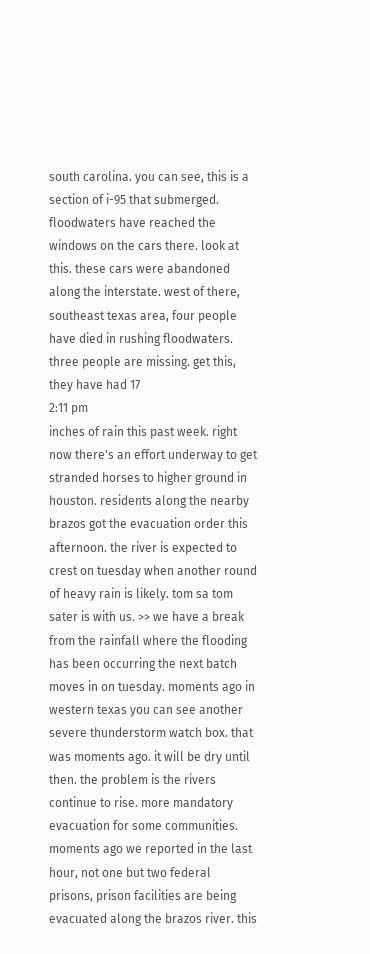south carolina. you can see, this is a section of i-95 that submerged. floodwaters have reached the windows on the cars there. look at this. these cars were abandoned along the interstate. west of there, southeast texas area, four people have died in rushing floodwaters. three people are missing. get this, they have had 17
2:11 pm
inches of rain this past week. right now there's an effort underway to get stranded horses to higher ground in houston. residents along the nearby brazos got the evacuation order this afternoon. the river is expected to crest on tuesday when another round of heavy rain is likely. tom sa tom sater is with us. >> we have a break from the rainfall where the flooding has been occurring the next batch moves in on tuesday. moments ago in western texas you can see another severe thunderstorm watch box. that was moments ago. it will be dry until then. the problem is the rivers continue to rise. more mandatory evacuation for some communities. moments ago we reported in the last hour, not one but two federal prisons, prison facilities are being evacuated along the brazos river. this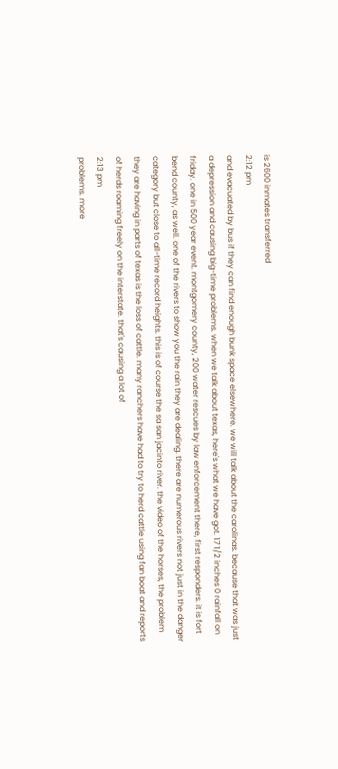is 2600 inmates transferred
2:12 pm
and evacuated by bus if they can find enough bunk space elsewhere. we will talk about the carolinas. because that was just a depression and causing big-time problems. when we talk about texas, here's what we have got. 17 1/2 inches 0 rainfall on friday. one in 500 year event. montgomery county, 200 water rescues by law enforcement there, first responders. it is fort bend county, as well. one of the rivers to show you the rain they are dealing. there are numerous rivers not just in the danger category but close to all-time record heights. this is of course the sa san jacinto river. the video of the horses, the problem they are having in parts of texas is the loss of cattle. many ranchers have had to try to herd cattle using fan boat and reports of herds roaming freely on the interstate. that's causing a lot of
2:13 pm
problems. more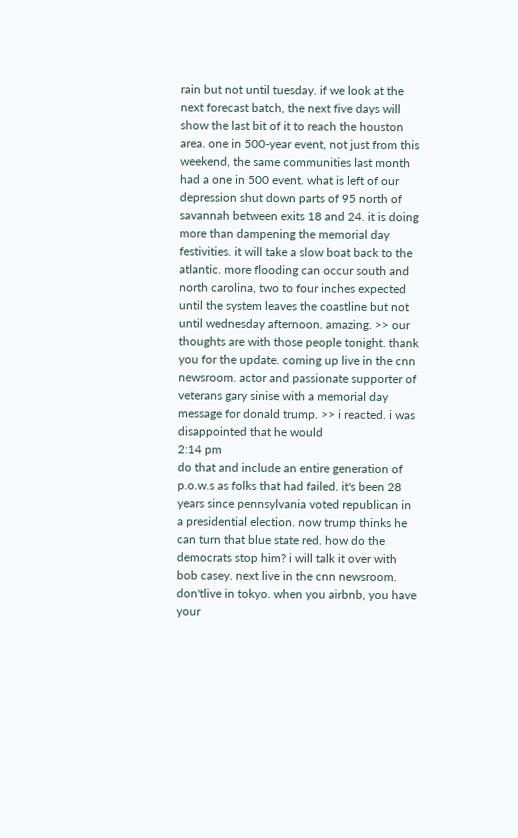rain but not until tuesday. if we look at the next forecast batch, the next five days will show the last bit of it to reach the houston area. one in 500-year event, not just from this weekend, the same communities last month had a one in 500 event. what is left of our depression shut down parts of 95 north of savannah between exits 18 and 24. it is doing more than dampening the memorial day festivities. it will take a slow boat back to the atlantic. more flooding can occur south and north carolina, two to four inches expected until the system leaves the coastline but not until wednesday afternoon. amazing. >> our thoughts are with those people tonight. thank you for the update. coming up live in the cnn newsroom. actor and passionate supporter of veterans gary sinise with a memorial day message for donald trump. >> i reacted. i was disappointed that he would
2:14 pm
do that and include an entire generation of p.o.w.s as folks that had failed. it's been 28 years since pennsylvania voted republican in a presidential election. now trump thinks he can turn that blue state red. how do the democrats stop him? i will talk it over with bob casey. next live in the cnn newsroom. don'tlive in tokyo. when you airbnb, you have your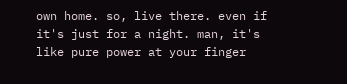own home. so, live there. even if it's just for a night. man, it's like pure power at your finger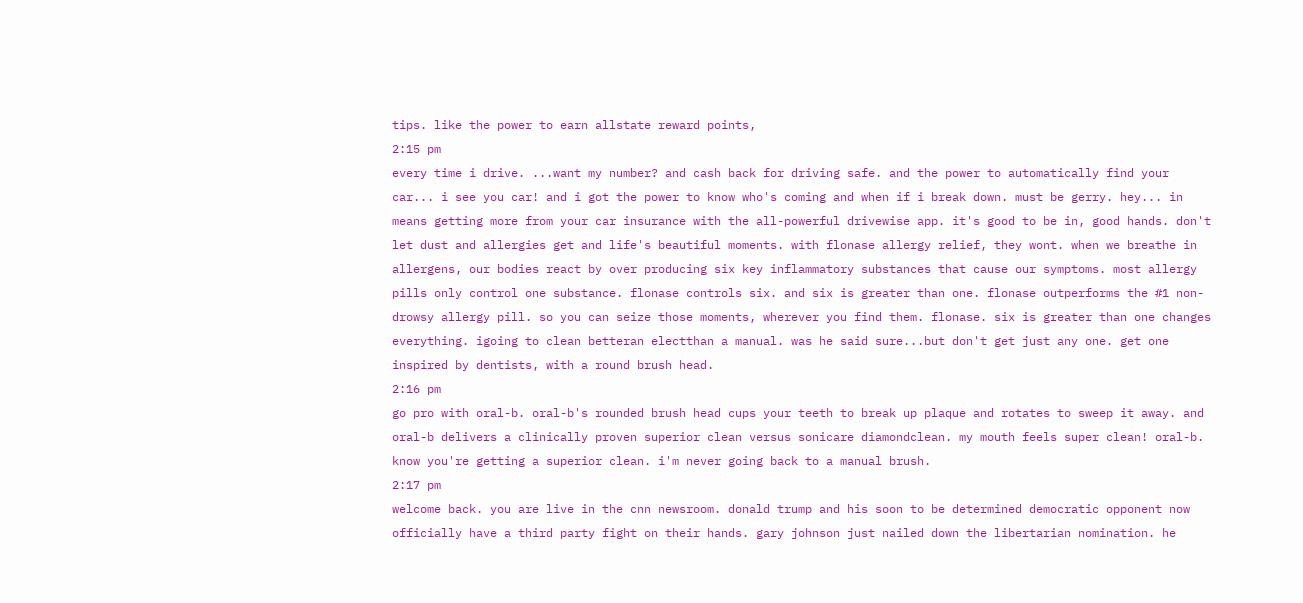tips. like the power to earn allstate reward points,
2:15 pm
every time i drive. ...want my number? and cash back for driving safe. and the power to automatically find your car... i see you car! and i got the power to know who's coming and when if i break down. must be gerry. hey... in means getting more from your car insurance with the all-powerful drivewise app. it's good to be in, good hands. don't let dust and allergies get and life's beautiful moments. with flonase allergy relief, they wont. when we breathe in allergens, our bodies react by over producing six key inflammatory substances that cause our symptoms. most allergy pills only control one substance. flonase controls six. and six is greater than one. flonase outperforms the #1 non-drowsy allergy pill. so you can seize those moments, wherever you find them. flonase. six is greater than one changes everything. igoing to clean betteran electthan a manual. was he said sure...but don't get just any one. get one inspired by dentists, with a round brush head.
2:16 pm
go pro with oral-b. oral-b's rounded brush head cups your teeth to break up plaque and rotates to sweep it away. and oral-b delivers a clinically proven superior clean versus sonicare diamondclean. my mouth feels super clean! oral-b. know you're getting a superior clean. i'm never going back to a manual brush.
2:17 pm
welcome back. you are live in the cnn newsroom. donald trump and his soon to be determined democratic opponent now officially have a third party fight on their hands. gary johnson just nailed down the libertarian nomination. he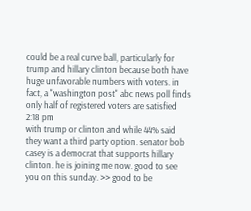could be a real curve ball, particularly for trump and hillary clinton because both have huge unfavorable numbers with voters. in fact, a "washington post" abc news poll finds only half of registered voters are satisfied
2:18 pm
with trump or clinton and while 44% said they want a third party option. senator bob casey is a democrat that supports hillary clinton. he is joining me now. good to see you on this sunday. >> good to be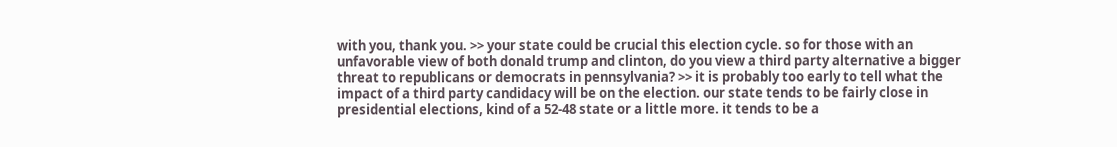with you, thank you. >> your state could be crucial this election cycle. so for those with an unfavorable view of both donald trump and clinton, do you view a third party alternative a bigger threat to republicans or democrats in pennsylvania? >> it is probably too early to tell what the impact of a third party candidacy will be on the election. our state tends to be fairly close in presidential elections, kind of a 52-48 state or a little more. it tends to be a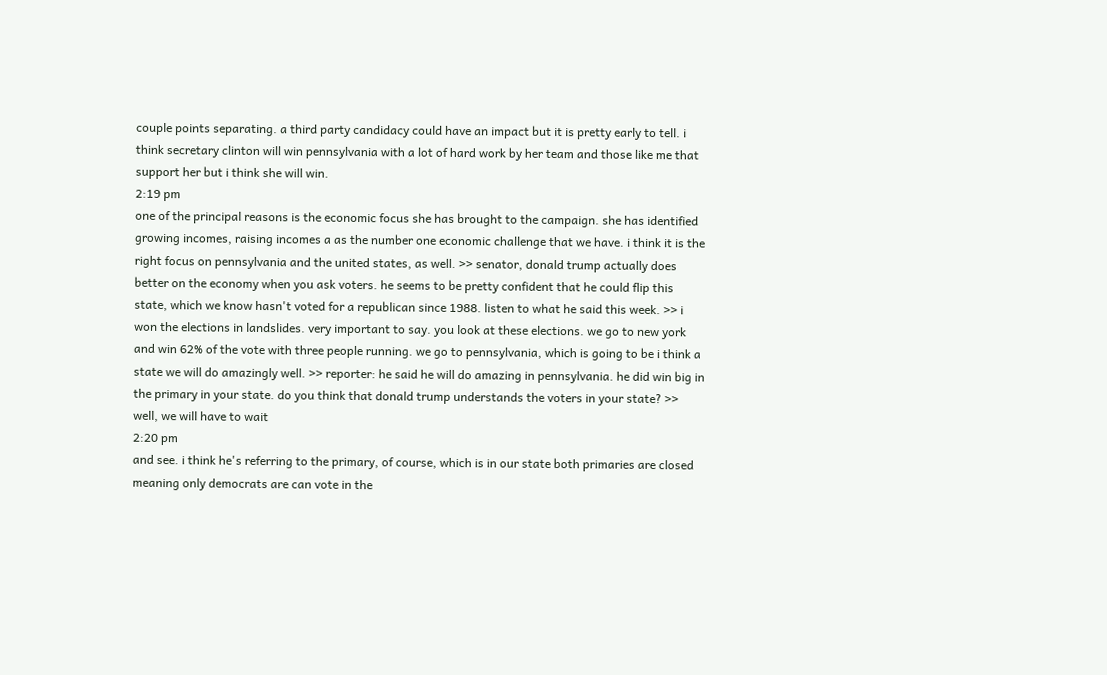couple points separating. a third party candidacy could have an impact but it is pretty early to tell. i think secretary clinton will win pennsylvania with a lot of hard work by her team and those like me that support her but i think she will win.
2:19 pm
one of the principal reasons is the economic focus she has brought to the campaign. she has identified growing incomes, raising incomes a as the number one economic challenge that we have. i think it is the right focus on pennsylvania and the united states, as well. >> senator, donald trump actually does better on the economy when you ask voters. he seems to be pretty confident that he could flip this state, which we know hasn't voted for a republican since 1988. listen to what he said this week. >> i won the elections in landslides. very important to say. you look at these elections. we go to new york and win 62% of the vote with three people running. we go to pennsylvania, which is going to be i think a state we will do amazingly well. >> reporter: he said he will do amazing in pennsylvania. he did win big in the primary in your state. do you think that donald trump understands the voters in your state? >> well, we will have to wait
2:20 pm
and see. i think he's referring to the primary, of course, which is in our state both primaries are closed meaning only democrats are can vote in the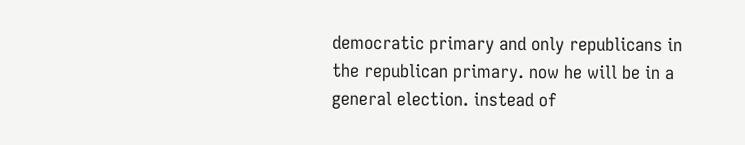democratic primary and only republicans in the republican primary. now he will be in a general election. instead of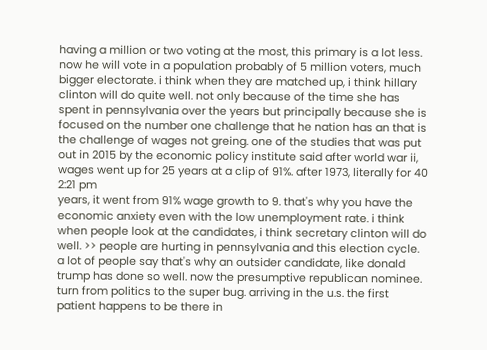having a million or two voting at the most, this primary is a lot less. now he will vote in a population probably of 5 million voters, much bigger electorate. i think when they are matched up, i think hillary clinton will do quite well. not only because of the time she has spent in pennsylvania over the years but principally because she is focused on the number one challenge that he nation has an that is the challenge of wages not greing. one of the studies that was put out in 2015 by the economic policy institute said after world war ii, wages went up for 25 years at a clip of 91%. after 1973, literally for 40
2:21 pm
years, it went from 91% wage growth to 9. that's why you have the economic anxiety even with the low unemployment rate. i think when people look at the candidates, i think secretary clinton will do well. >> people are hurting in pennsylvania and this election cycle. a lot of people say that's why an outsider candidate, like donald trump has done so well. now the presumptive republican nominee. turn from politics to the super bug. arriving in the u.s. the first patient happens to be there in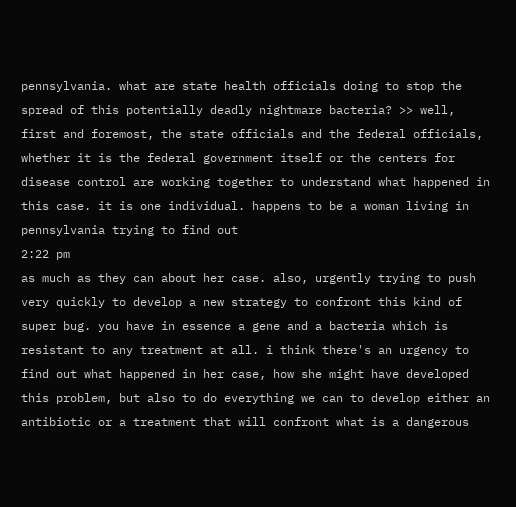pennsylvania. what are state health officials doing to stop the spread of this potentially deadly nightmare bacteria? >> well, first and foremost, the state officials and the federal officials, whether it is the federal government itself or the centers for disease control are working together to understand what happened in this case. it is one individual. happens to be a woman living in pennsylvania trying to find out
2:22 pm
as much as they can about her case. also, urgently trying to push very quickly to develop a new strategy to confront this kind of super bug. you have in essence a gene and a bacteria which is resistant to any treatment at all. i think there's an urgency to find out what happened in her case, how she might have developed this problem, but also to do everything we can to develop either an antibiotic or a treatment that will confront what is a dangerous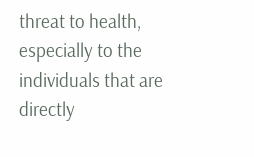threat to health, especially to the individuals that are directly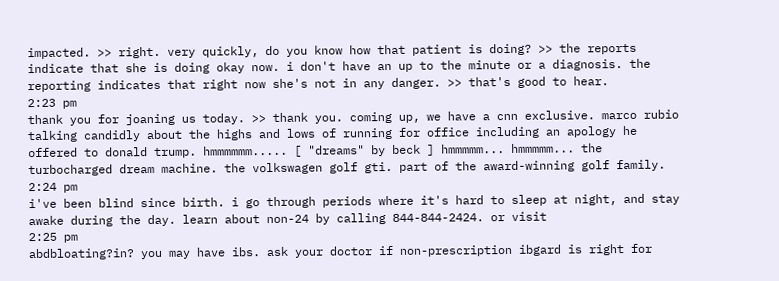impacted. >> right. very quickly, do you know how that patient is doing? >> the reports indicate that she is doing okay now. i don't have an up to the minute or a diagnosis. the reporting indicates that right now she's not in any danger. >> that's good to hear.
2:23 pm
thank you for joaning us today. >> thank you. coming up, we have a cnn exclusive. marco rubio talking candidly about the highs and lows of running for office including an apology he offered to donald trump. hmmmmmm..... [ "dreams" by beck ] hmmmmm... hmmmmm... the turbocharged dream machine. the volkswagen golf gti. part of the award-winning golf family.
2:24 pm
i've been blind since birth. i go through periods where it's hard to sleep at night, and stay awake during the day. learn about non-24 by calling 844-844-2424. or visit
2:25 pm
abdbloating?in? you may have ibs. ask your doctor if non-prescription ibgard is right for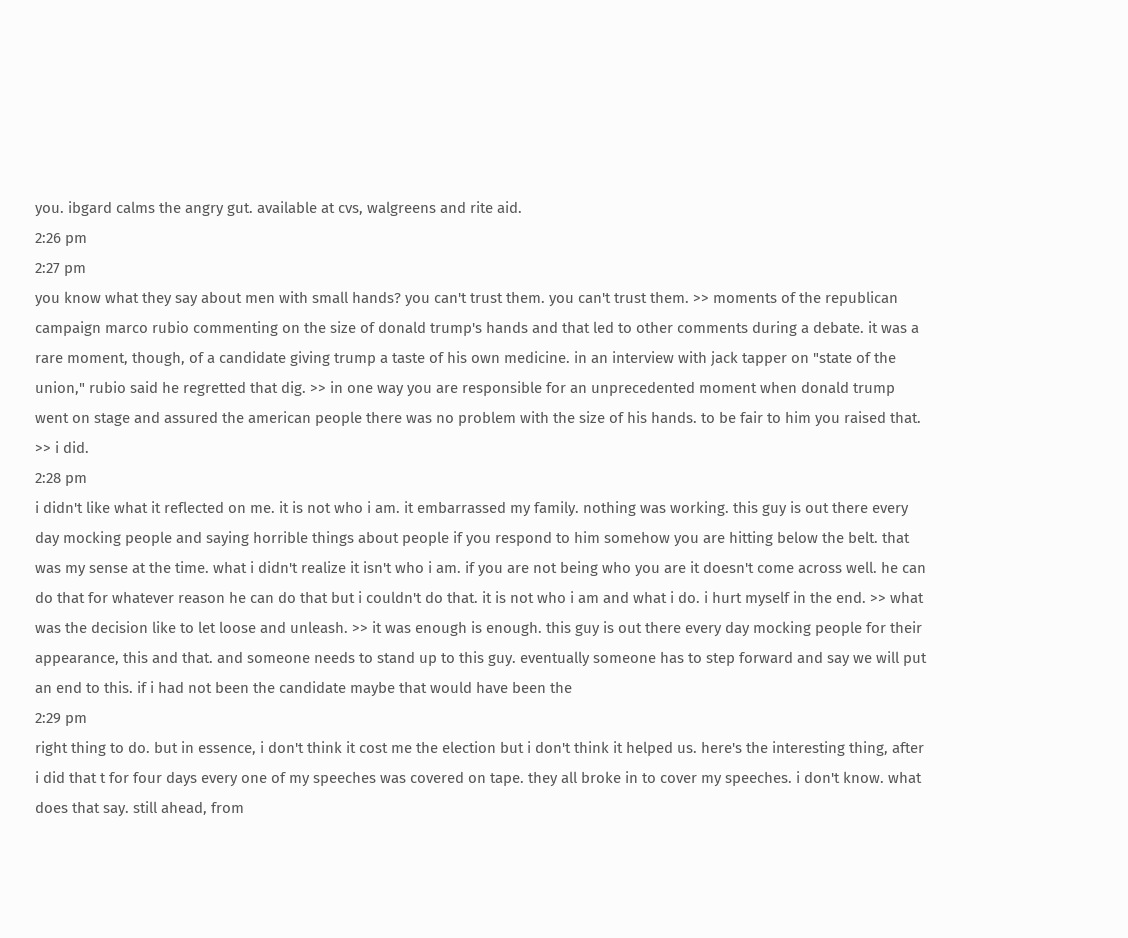you. ibgard calms the angry gut. available at cvs, walgreens and rite aid.
2:26 pm
2:27 pm
you know what they say about men with small hands? you can't trust them. you can't trust them. >> moments of the republican campaign marco rubio commenting on the size of donald trump's hands and that led to other comments during a debate. it was a rare moment, though, of a candidate giving trump a taste of his own medicine. in an interview with jack tapper on "state of the union," rubio said he regretted that dig. >> in one way you are responsible for an unprecedented moment when donald trump went on stage and assured the american people there was no problem with the size of his hands. to be fair to him you raised that. >> i did.
2:28 pm
i didn't like what it reflected on me. it is not who i am. it embarrassed my family. nothing was working. this guy is out there every day mocking people and saying horrible things about people if you respond to him somehow you are hitting below the belt. that was my sense at the time. what i didn't realize it isn't who i am. if you are not being who you are it doesn't come across well. he can do that for whatever reason he can do that but i couldn't do that. it is not who i am and what i do. i hurt myself in the end. >> what was the decision like to let loose and unleash. >> it was enough is enough. this guy is out there every day mocking people for their appearance, this and that. and someone needs to stand up to this guy. eventually someone has to step forward and say we will put an end to this. if i had not been the candidate maybe that would have been the
2:29 pm
right thing to do. but in essence, i don't think it cost me the election but i don't think it helped us. here's the interesting thing, after i did that t for four days every one of my speeches was covered on tape. they all broke in to cover my speeches. i don't know. what does that say. still ahead, from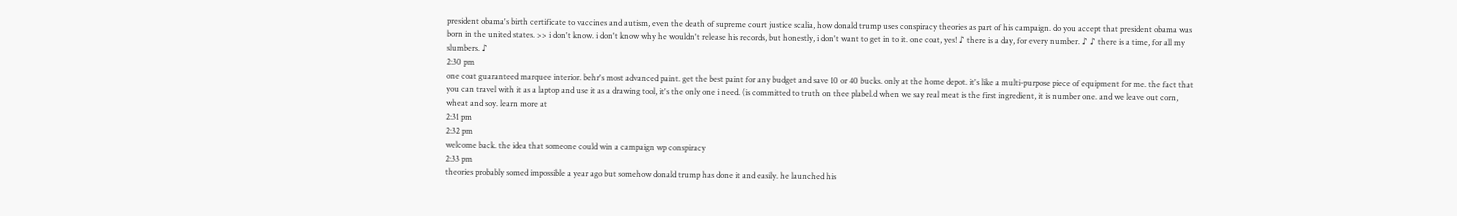president obama's birth certificate to vaccines and autism, even the death of supreme court justice scalia, how donald trump uses conspiracy theories as part of his campaign. do you accept that president obama was born in the united states. >> i don't know. i don't know why he wouldn't release his records, but honestly, i don't want to get in to it. one coat, yes! ♪ there is a day, for every number. ♪ ♪ there is a time, for all my slumbers. ♪
2:30 pm
one coat guaranteed marquee interior. behr's most advanced paint. get the best paint for any budget and save 10 or 40 bucks. only at the home depot. it's like a multi-purpose piece of equipment for me. the fact that you can travel with it as a laptop and use it as a drawing tool, it's the only one i need. (is committed to truth on thee plabel.d when we say real meat is the first ingredient, it is number one. and we leave out corn, wheat and soy. learn more at
2:31 pm
2:32 pm
welcome back. the idea that someone could win a campaign wp conspiracy
2:33 pm
theories probably somed impossible a year ago but somehow donald trump has done it and easily. he launched his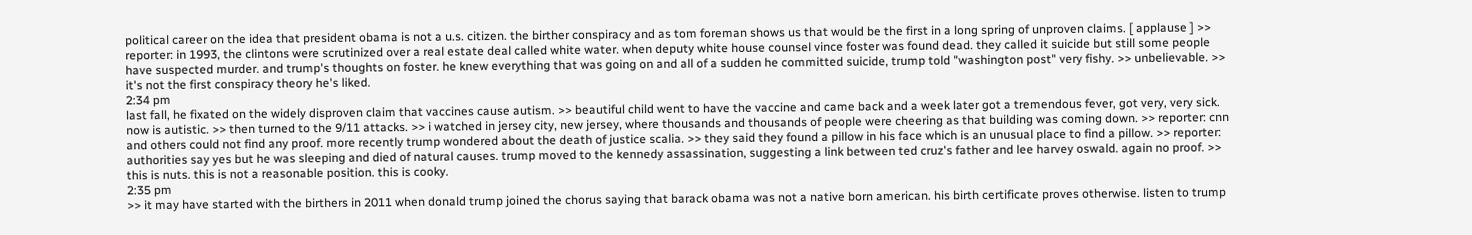political career on the idea that president obama is not a u.s. citizen. the birther conspiracy and as tom foreman shows us that would be the first in a long spring of unproven claims. [ applause ] >> reporter: in 1993, the clintons were scrutinized over a real estate deal called white water. when deputy white house counsel vince foster was found dead. they called it suicide but still some people have suspected murder. and trump's thoughts on foster. he knew everything that was going on and all of a sudden he committed suicide, trump told "washington post" very fishy. >> unbelievable. >> it's not the first conspiracy theory he's liked.
2:34 pm
last fall, he fixated on the widely disproven claim that vaccines cause autism. >> beautiful child went to have the vaccine and came back and a week later got a tremendous fever, got very, very sick. now is autistic. >> then turned to the 9/11 attacks. >> i watched in jersey city, new jersey, where thousands and thousands of people were cheering as that building was coming down. >> reporter: cnn and others could not find any proof. more recently trump wondered about the death of justice scalia. >> they said they found a pillow in his face which is an unusual place to find a pillow. >> reporter: authorities say yes but he was sleeping and died of natural causes. trump moved to the kennedy assassination, suggesting a link between ted cruz's father and lee harvey oswald. again no proof. >> this is nuts. this is not a reasonable position. this is cooky.
2:35 pm
>> it may have started with the birthers in 2011 when donald trump joined the chorus saying that barack obama was not a native born american. his birth certificate proves otherwise. listen to trump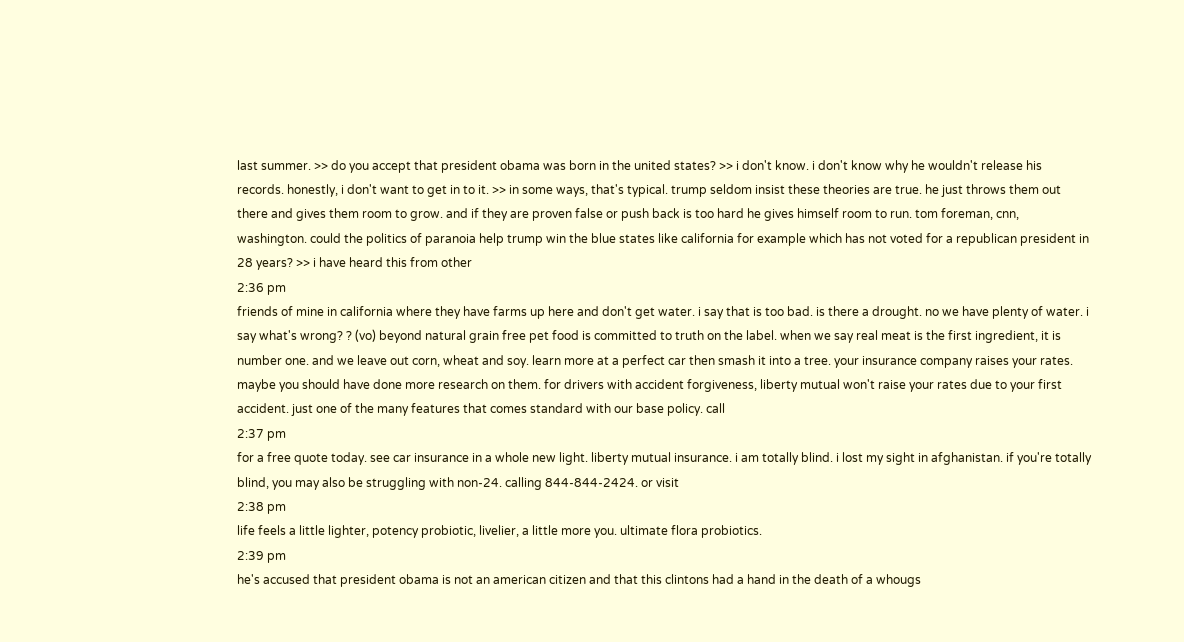last summer. >> do you accept that president obama was born in the united states? >> i don't know. i don't know why he wouldn't release his records. honestly, i don't want to get in to it. >> in some ways, that's typical. trump seldom insist these theories are true. he just throws them out there and gives them room to grow. and if they are proven false or push back is too hard he gives himself room to run. tom foreman, cnn, washington. could the politics of paranoia help trump win the blue states like california for example which has not voted for a republican president in 28 years? >> i have heard this from other
2:36 pm
friends of mine in california where they have farms up here and don't get water. i say that is too bad. is there a drought. no we have plenty of water. i say what's wrong? ? (vo) beyond natural grain free pet food is committed to truth on the label. when we say real meat is the first ingredient, it is number one. and we leave out corn, wheat and soy. learn more at a perfect car then smash it into a tree. your insurance company raises your rates. maybe you should have done more research on them. for drivers with accident forgiveness, liberty mutual won't raise your rates due to your first accident. just one of the many features that comes standard with our base policy. call
2:37 pm
for a free quote today. see car insurance in a whole new light. liberty mutual insurance. i am totally blind. i lost my sight in afghanistan. if you're totally blind, you may also be struggling with non-24. calling 844-844-2424. or visit
2:38 pm
life feels a little lighter, potency probiotic, livelier, a little more you. ultimate flora probiotics.
2:39 pm
he's accused that president obama is not an american citizen and that this clintons had a hand in the death of a whougs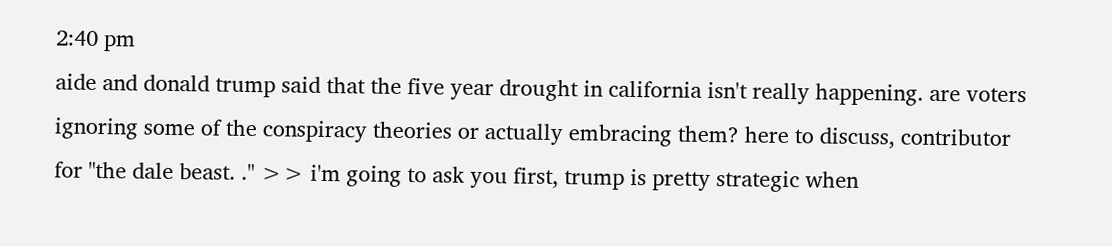2:40 pm
aide and donald trump said that the five year drought in california isn't really happening. are voters ignoring some of the conspiracy theories or actually embracing them? here to discuss, contributor for "the dale beast. ." >> i'm going to ask you first, trump is pretty strategic when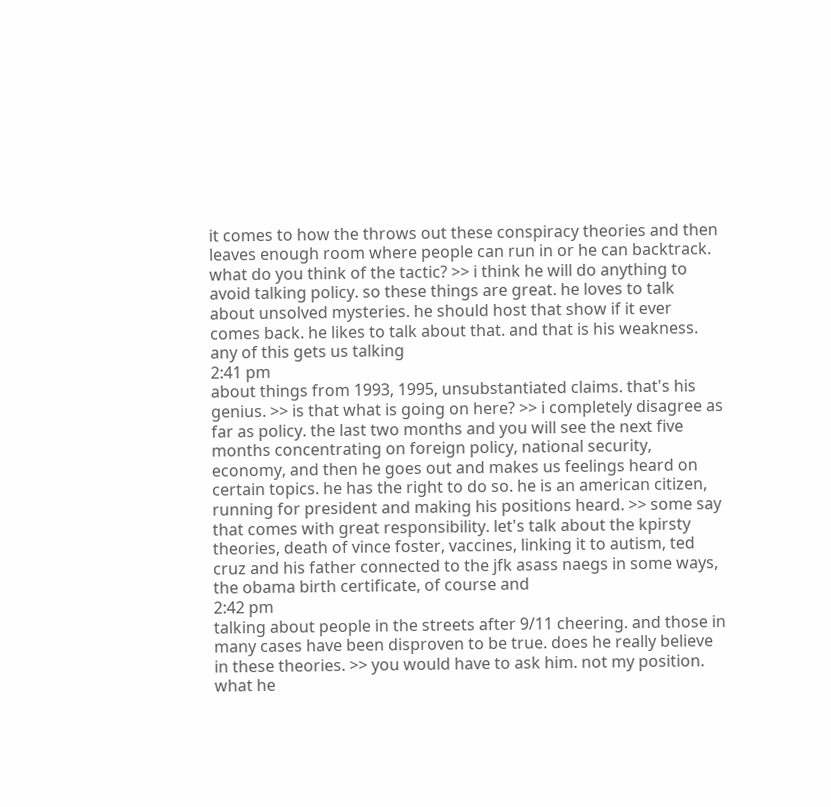it comes to how the throws out these conspiracy theories and then leaves enough room where people can run in or he can backtrack. what do you think of the tactic? >> i think he will do anything to avoid talking policy. so these things are great. he loves to talk about unsolved mysteries. he should host that show if it ever comes back. he likes to talk about that. and that is his weakness. any of this gets us talking
2:41 pm
about things from 1993, 1995, unsubstantiated claims. that's his genius. >> is that what is going on here? >> i completely disagree as far as policy. the last two months and you will see the next five months concentrating on foreign policy, national security, economy, and then he goes out and makes us feelings heard on certain topics. he has the right to do so. he is an american citizen, running for president and making his positions heard. >> some say that comes with great responsibility. let's talk about the kpirsty theories, death of vince foster, vaccines, linking it to autism, ted cruz and his father connected to the jfk asass naegs in some ways, the obama birth certificate, of course and
2:42 pm
talking about people in the streets after 9/11 cheering. and those in many cases have been disproven to be true. does he really believe in these theories. >> you would have to ask him. not my position. what he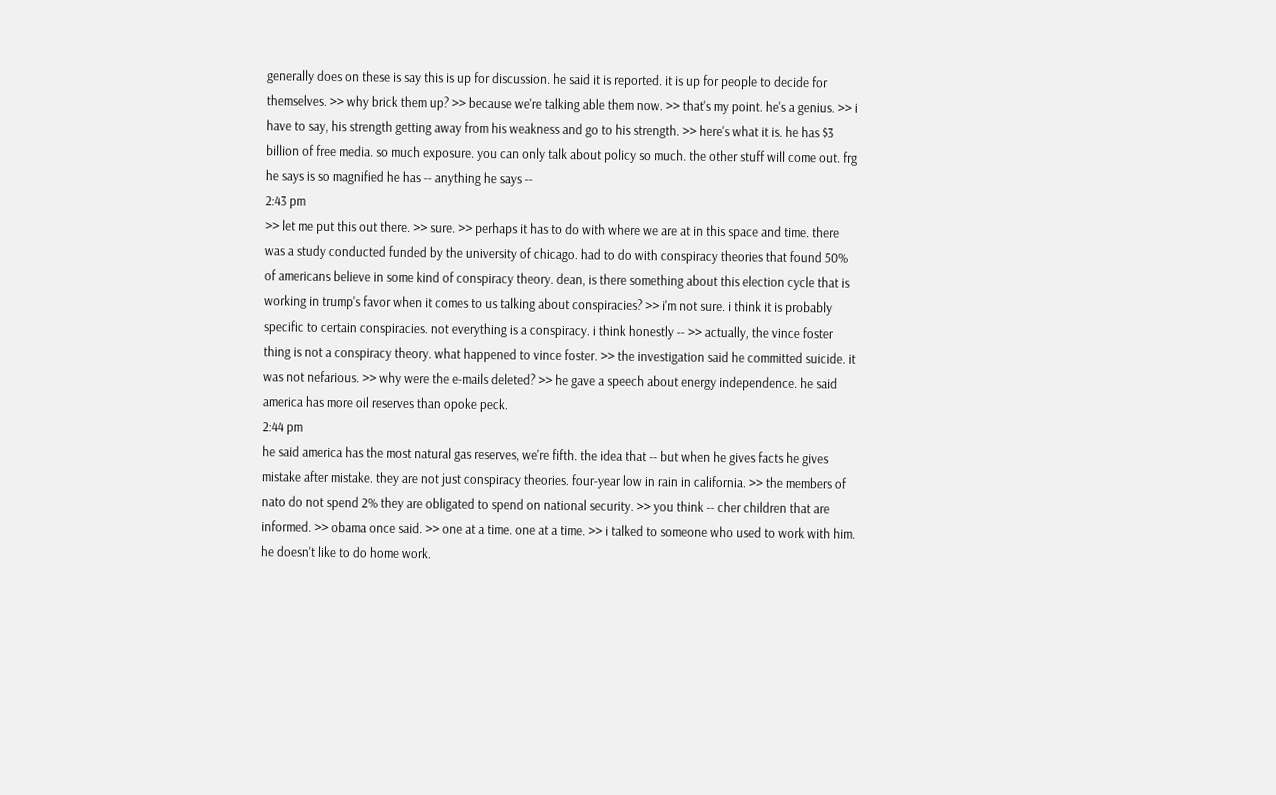generally does on these is say this is up for discussion. he said it is reported. it is up for people to decide for themselves. >> why brick them up? >> because we're talking able them now. >> that's my point. he's a genius. >> i have to say, his strength getting away from his weakness and go to his strength. >> here's what it is. he has $3 billion of free media. so much exposure. you can only talk about policy so much. the other stuff will come out. frg he says is so magnified he has -- anything he says --
2:43 pm
>> let me put this out there. >> sure. >> perhaps it has to do with where we are at in this space and time. there was a study conducted funded by the university of chicago. had to do with conspiracy theories that found 50% of americans believe in some kind of conspiracy theory. dean, is there something about this election cycle that is working in trump's favor when it comes to us talking about conspiracies? >> i'm not sure. i think it is probably specific to certain conspiracies. not everything is a conspiracy. i think honestly -- >> actually, the vince foster thing is not a conspiracy theory. what happened to vince foster. >> the investigation said he committed suicide. it was not nefarious. >> why were the e-mails deleted? >> he gave a speech about energy independence. he said america has more oil reserves than opoke peck.
2:44 pm
he said america has the most natural gas reserves, we're fifth. the idea that -- but when he gives facts he gives mistake after mistake. they are not just conspiracy theories. four-year low in rain in california. >> the members of nato do not spend 2% they are obligated to spend on national security. >> you think -- cher children that are informed. >> obama once said. >> one at a time. one at a time. >> i talked to someone who used to work with him. he doesn't like to do home work.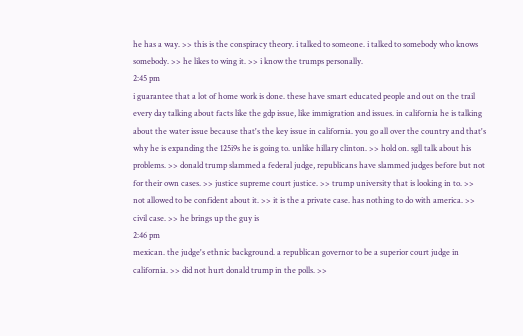he has a way. >> this is the conspiracy theory. i talked to someone. i talked to somebody who knows somebody. >> he likes to wing it. >> i know the trumps personally.
2:45 pm
i guarantee that a lot of home work is done. these have smart educated people and out on the trail every day talking about facts like the gdp issue, like immigration and issues. in california he is talking about the water issue because that's the key issue in california. you go all over the country and that's why he is expanding the 125i9s he is going to. unlike hillary clinton. >> hold on. sgll talk about his problems. >> donald trump slammed a federal judge, republicans have slammed judges before but not for their own cases. >> justice supreme court justice. >> trump university that is looking in to. >> not allowed to be confident about it. >> it is the a private case. has nothing to do with america. >> civil case. >> he brings up the guy is
2:46 pm
mexican. the judge's ethnic background. a republican governor to be a superior court judge in california. >> did not hurt donald trump in the polls. >>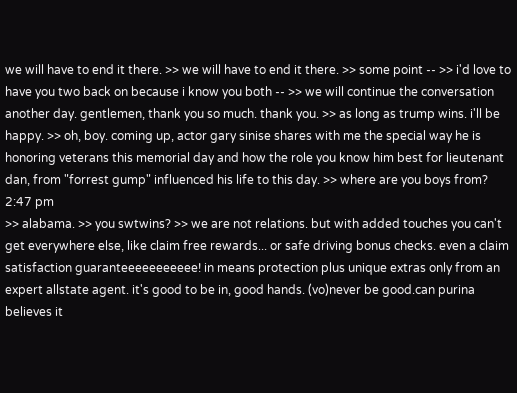we will have to end it there. >> we will have to end it there. >> some point -- >> i'd love to have you two back on because i know you both -- >> we will continue the conversation another day. gentlemen, thank you so much. thank you. >> as long as trump wins. i'll be happy. >> oh, boy. coming up, actor gary sinise shares with me the special way he is honoring veterans this memorial day and how the role you know him best for lieutenant dan, from "forrest gump" influenced his life to this day. >> where are you boys from?
2:47 pm
>> alabama. >> you swtwins? >> we are not relations. but with added touches you can't get everywhere else, like claim free rewards... or safe driving bonus checks. even a claim satisfaction guaranteeeeeeeeeee! in means protection plus unique extras only from an expert allstate agent. it's good to be in, good hands. (vo)never be good.can purina believes it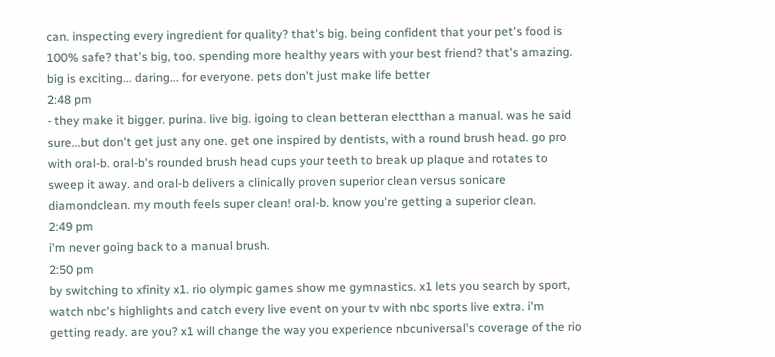can. inspecting every ingredient for quality? that's big. being confident that your pet's food is 100% safe? that's big, too. spending more healthy years with your best friend? that's amazing. big is exciting... daring... for everyone. pets don't just make life better
2:48 pm
- they make it bigger. purina. live big. igoing to clean betteran electthan a manual. was he said sure...but don't get just any one. get one inspired by dentists, with a round brush head. go pro with oral-b. oral-b's rounded brush head cups your teeth to break up plaque and rotates to sweep it away. and oral-b delivers a clinically proven superior clean versus sonicare diamondclean. my mouth feels super clean! oral-b. know you're getting a superior clean.
2:49 pm
i'm never going back to a manual brush.
2:50 pm
by switching to xfinity x1. rio olympic games show me gymnastics. x1 lets you search by sport, watch nbc's highlights and catch every live event on your tv with nbc sports live extra. i'm getting ready. are you? x1 will change the way you experience nbcuniversal's coverage of the rio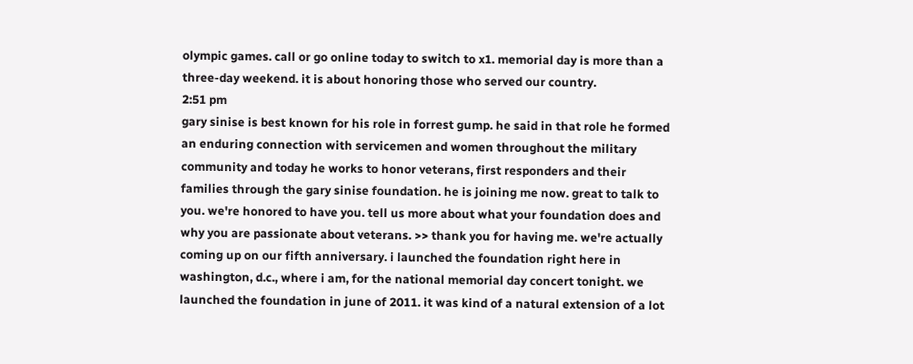olympic games. call or go online today to switch to x1. memorial day is more than a three-day weekend. it is about honoring those who served our country.
2:51 pm
gary sinise is best known for his role in forrest gump. he said in that role he formed an enduring connection with servicemen and women throughout the military community and today he works to honor veterans, first responders and their families through the gary sinise foundation. he is joining me now. great to talk to you. we're honored to have you. tell us more about what your foundation does and why you are passionate about veterans. >> thank you for having me. we're actually coming up on our fifth anniversary. i launched the foundation right here in washington, d.c., where i am, for the national memorial day concert tonight. we launched the foundation in june of 2011. it was kind of a natural extension of a lot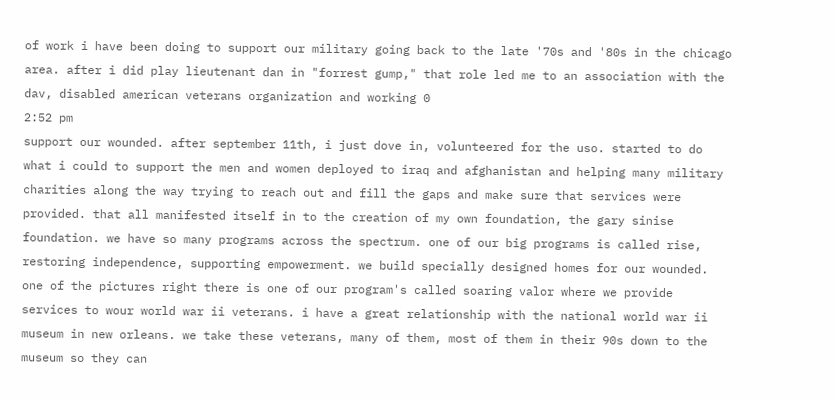of work i have been doing to support our military going back to the late '70s and '80s in the chicago area. after i did play lieutenant dan in "forrest gump," that role led me to an association with the dav, disabled american veterans organization and working 0
2:52 pm
support our wounded. after september 11th, i just dove in, volunteered for the uso. started to do what i could to support the men and women deployed to iraq and afghanistan and helping many military charities along the way trying to reach out and fill the gaps and make sure that services were provided. that all manifested itself in to the creation of my own foundation, the gary sinise foundation. we have so many programs across the spectrum. one of our big programs is called rise, restoring independence, supporting empowerment. we build specially designed homes for our wounded. one of the pictures right there is one of our program's called soaring valor where we provide services to wour world war ii veterans. i have a great relationship with the national world war ii museum in new orleans. we take these veterans, many of them, most of them in their 90s down to the museum so they can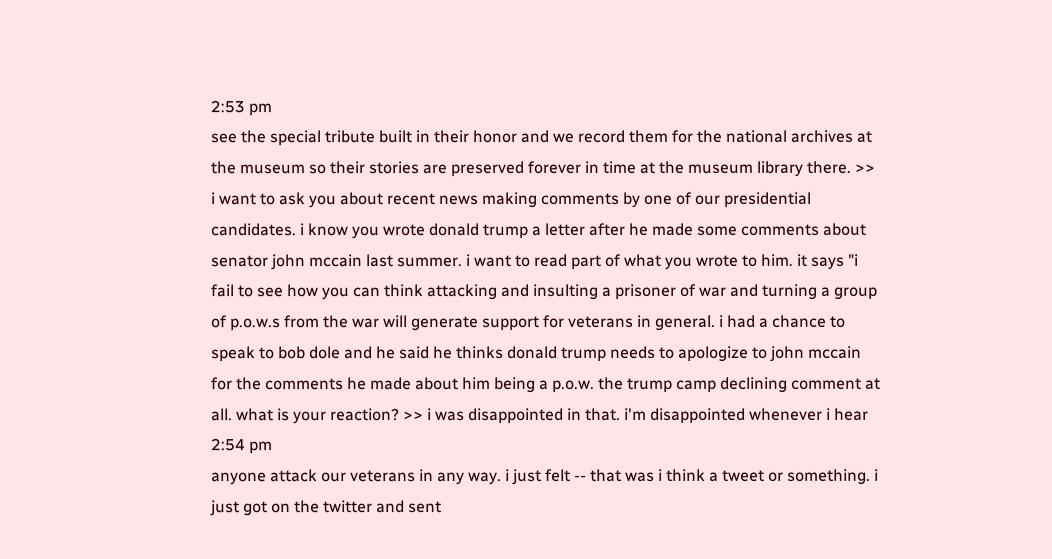2:53 pm
see the special tribute built in their honor and we record them for the national archives at the museum so their stories are preserved forever in time at the museum library there. >> i want to ask you about recent news making comments by one of our presidential candidates. i know you wrote donald trump a letter after he made some comments about senator john mccain last summer. i want to read part of what you wrote to him. it says "i fail to see how you can think attacking and insulting a prisoner of war and turning a group of p.o.w.s from the war will generate support for veterans in general. i had a chance to speak to bob dole and he said he thinks donald trump needs to apologize to john mccain for the comments he made about him being a p.o.w. the trump camp declining comment at all. what is your reaction? >> i was disappointed in that. i'm disappointed whenever i hear
2:54 pm
anyone attack our veterans in any way. i just felt -- that was i think a tweet or something. i just got on the twitter and sent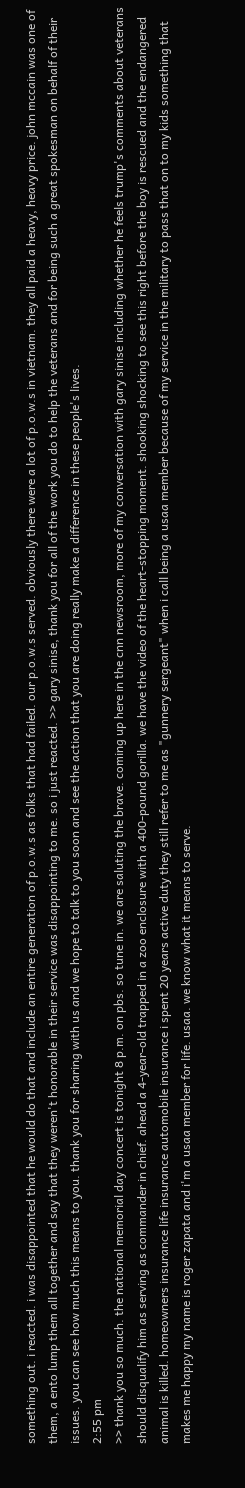something out. i reacted. i was disappointed that he would do that and include an entire generation of p.o.w.s as folks that had failed. our p.o.w.s served. obviously there were a lot of p.o.w.s in vietnam. they all paid a heavy, heavy price. john mccain was one of them, a ento lump them all together and say that they weren't honorable in their service was disappointing to me. so i just reacted. >> gary sinise, thank you for all of the work you do to help the veterans and for being such a great spokesman on behalf of their issues. you can see how much this means to you. thank you for sharing with us and we hope to talk to you soon and see the action that you are doing really make a difference in these people's lives.
2:55 pm
>> thank you so much. the national memorial day concert is tonight 8 p.m. on pbs. so tune in. we are saluting the brave. coming up here in the cnn newsroom, more of my conversation with gary sinise including whether he feels trump's comments about veterans should disqualify him as serving as commander in chief. ahead a 4-year-old trapped in a zoo enclosure with a 400-pound gorilla. we have the video of the heart-stopping moment. shooking shocking to see this right before the boy is rescued and the endangered animal is killed. homeowners insurance life insurance automobile insurance i spent 20 years active duty they still refer to me as "gunnery sergeant" when i call being a usaa member because of my service in the military to pass that on to my kids something that makes me happy my name is roger zapata and i'm a usaa member for life. usaa. we know what it means to serve.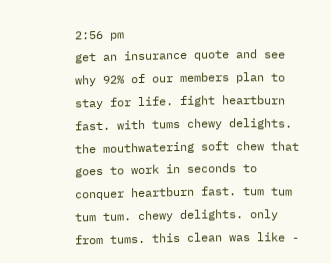2:56 pm
get an insurance quote and see why 92% of our members plan to stay for life. fight heartburn fast. with tums chewy delights. the mouthwatering soft chew that goes to work in seconds to conquer heartburn fast. tum tum tum tum. chewy delights. only from tums. this clean was like -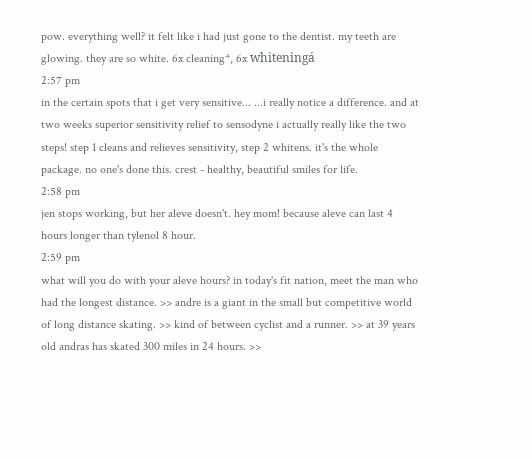pow. everything well? it felt like i had just gone to the dentist. my teeth are glowing. they are so white. 6x cleaning*, 6x whiteningá
2:57 pm
in the certain spots that i get very sensitive... ...i really notice a difference. and at two weeks superior sensitivity relief to sensodyne i actually really like the two steps! step 1 cleans and relieves sensitivity, step 2 whitens. it's the whole package. no one's done this. crest - healthy, beautiful smiles for life.
2:58 pm
jen stops working, but her aleve doesn't. hey mom! because aleve can last 4 hours longer than tylenol 8 hour.
2:59 pm
what will you do with your aleve hours? in today's fit nation, meet the man who had the longest distance. >> andre is a giant in the small but competitive world of long distance skating. >> kind of between cyclist and a runner. >> at 39 years old andras has skated 300 miles in 24 hours. >>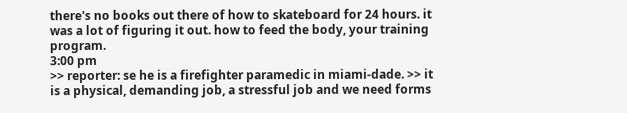there's no books out there of how to skateboard for 24 hours. it was a lot of figuring it out. how to feed the body, your training program.
3:00 pm
>> reporter: se he is a firefighter paramedic in miami-dade. >> it is a physical, demanding job, a stressful job and we need forms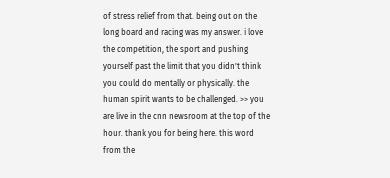of stress relief from that. being out on the long board and racing was my answer. i love the competition, the sport and pushing yourself past the limit that you didn't think you could do mentally or physically. the human spirit wants to be challenged. >> you are live in the cnn newsroom at the top of the hour. thank you for being here. this word from the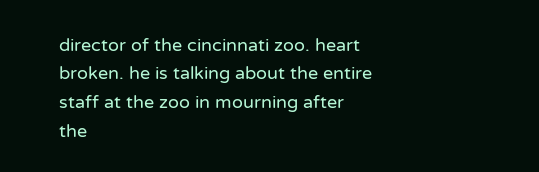director of the cincinnati zoo. heart broken. he is talking about the entire staff at the zoo in mourning after the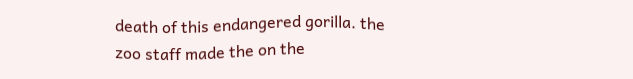death of this endangered gorilla. the zoo staff made the on the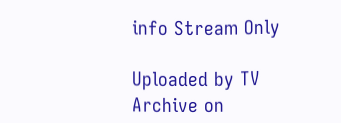info Stream Only

Uploaded by TV Archive on